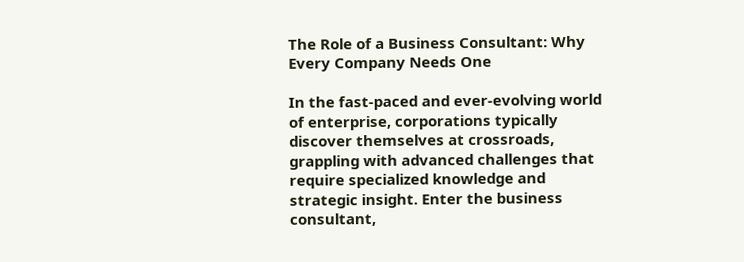The Role of a Business Consultant: Why Every Company Needs One

In the fast-paced and ever-evolving world of enterprise, corporations typically discover themselves at crossroads, grappling with advanced challenges that require specialized knowledge and strategic insight. Enter the business consultant,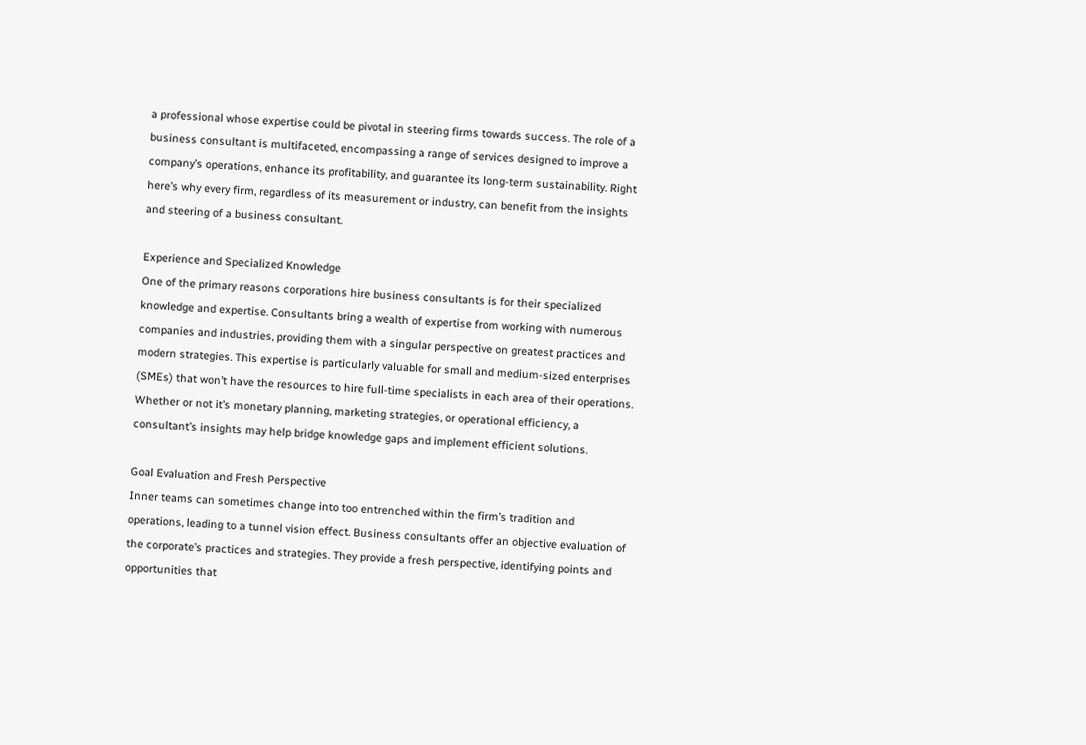a professional whose expertise could be pivotal in steering firms towards success. The role of a business consultant is multifaceted, encompassing a range of services designed to improve a company’s operations, enhance its profitability, and guarantee its long-term sustainability. Right here’s why every firm, regardless of its measurement or industry, can benefit from the insights and steering of a business consultant.

Experience and Specialized Knowledge
One of the primary reasons corporations hire business consultants is for their specialized knowledge and expertise. Consultants bring a wealth of expertise from working with numerous companies and industries, providing them with a singular perspective on greatest practices and modern strategies. This expertise is particularly valuable for small and medium-sized enterprises (SMEs) that won’t have the resources to hire full-time specialists in each area of their operations. Whether or not it’s monetary planning, marketing strategies, or operational efficiency, a consultant’s insights may help bridge knowledge gaps and implement efficient solutions.

Goal Evaluation and Fresh Perspective
Inner teams can sometimes change into too entrenched within the firm’s tradition and operations, leading to a tunnel vision effect. Business consultants offer an objective evaluation of the corporate’s practices and strategies. They provide a fresh perspective, identifying points and opportunities that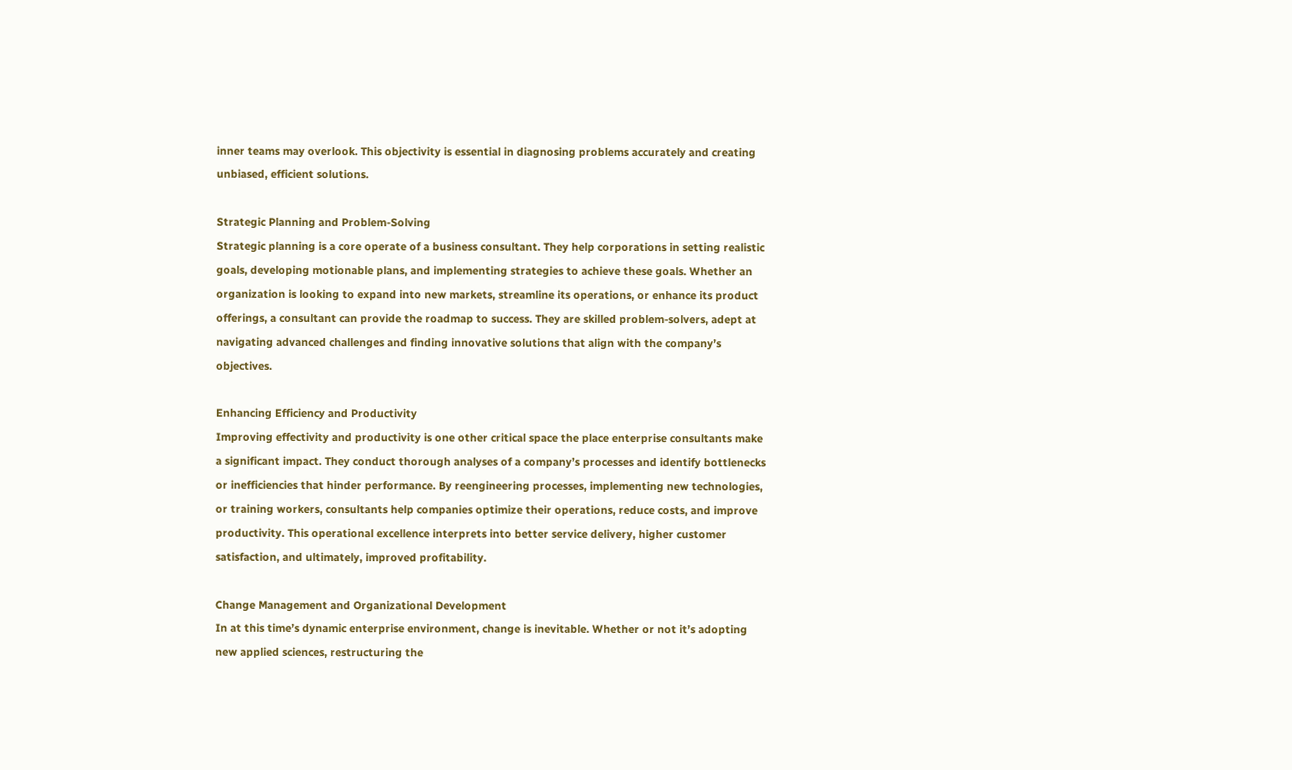inner teams may overlook. This objectivity is essential in diagnosing problems accurately and creating unbiased, efficient solutions.

Strategic Planning and Problem-Solving
Strategic planning is a core operate of a business consultant. They help corporations in setting realistic goals, developing motionable plans, and implementing strategies to achieve these goals. Whether an organization is looking to expand into new markets, streamline its operations, or enhance its product offerings, a consultant can provide the roadmap to success. They are skilled problem-solvers, adept at navigating advanced challenges and finding innovative solutions that align with the company’s objectives.

Enhancing Efficiency and Productivity
Improving effectivity and productivity is one other critical space the place enterprise consultants make a significant impact. They conduct thorough analyses of a company’s processes and identify bottlenecks or inefficiencies that hinder performance. By reengineering processes, implementing new technologies, or training workers, consultants help companies optimize their operations, reduce costs, and improve productivity. This operational excellence interprets into better service delivery, higher customer satisfaction, and ultimately, improved profitability.

Change Management and Organizational Development
In at this time’s dynamic enterprise environment, change is inevitable. Whether or not it’s adopting new applied sciences, restructuring the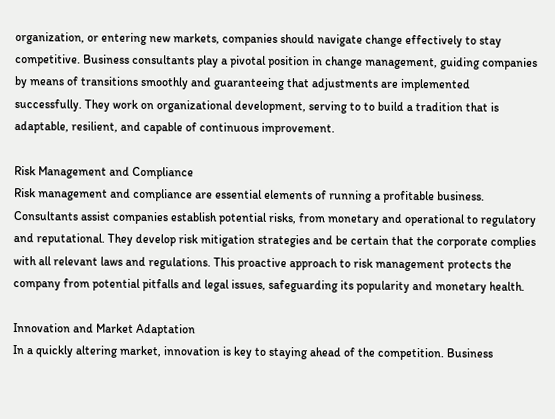organization, or entering new markets, companies should navigate change effectively to stay competitive. Business consultants play a pivotal position in change management, guiding companies by means of transitions smoothly and guaranteeing that adjustments are implemented successfully. They work on organizational development, serving to to build a tradition that is adaptable, resilient, and capable of continuous improvement.

Risk Management and Compliance
Risk management and compliance are essential elements of running a profitable business. Consultants assist companies establish potential risks, from monetary and operational to regulatory and reputational. They develop risk mitigation strategies and be certain that the corporate complies with all relevant laws and regulations. This proactive approach to risk management protects the company from potential pitfalls and legal issues, safeguarding its popularity and monetary health.

Innovation and Market Adaptation
In a quickly altering market, innovation is key to staying ahead of the competition. Business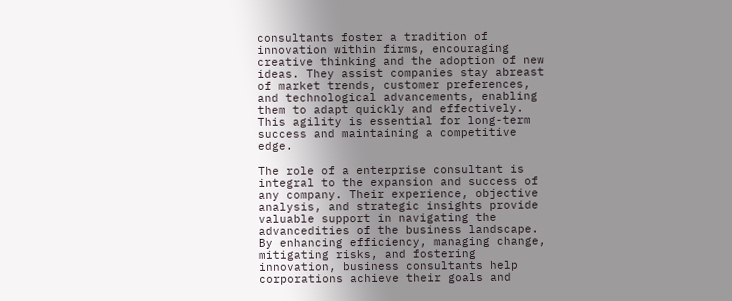consultants foster a tradition of innovation within firms, encouraging creative thinking and the adoption of new ideas. They assist companies stay abreast of market trends, customer preferences, and technological advancements, enabling them to adapt quickly and effectively. This agility is essential for long-term success and maintaining a competitive edge.

The role of a enterprise consultant is integral to the expansion and success of any company. Their experience, objective analysis, and strategic insights provide valuable support in navigating the advancedities of the business landscape. By enhancing efficiency, managing change, mitigating risks, and fostering innovation, business consultants help corporations achieve their goals and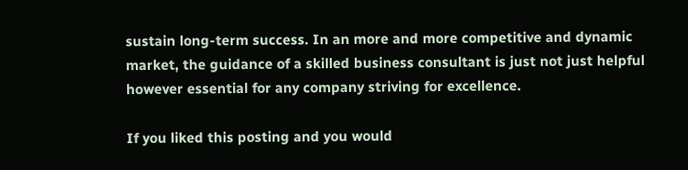sustain long-term success. In an more and more competitive and dynamic market, the guidance of a skilled business consultant is just not just helpful however essential for any company striving for excellence.

If you liked this posting and you would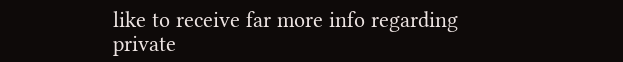like to receive far more info regarding private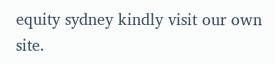equity sydney kindly visit our own site.